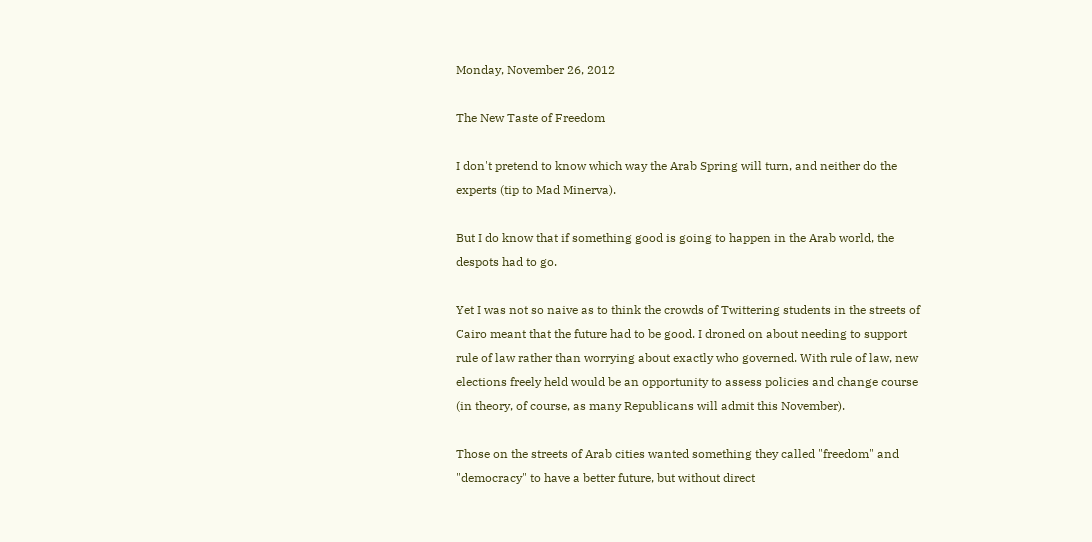Monday, November 26, 2012

The New Taste of Freedom

I don't pretend to know which way the Arab Spring will turn, and neither do the experts (tip to Mad Minerva).

But I do know that if something good is going to happen in the Arab world, the despots had to go.

Yet I was not so naive as to think the crowds of Twittering students in the streets of Cairo meant that the future had to be good. I droned on about needing to support rule of law rather than worrying about exactly who governed. With rule of law, new elections freely held would be an opportunity to assess policies and change course (in theory, of course, as many Republicans will admit this November).

Those on the streets of Arab cities wanted something they called "freedom" and "democracy" to have a better future, but without direct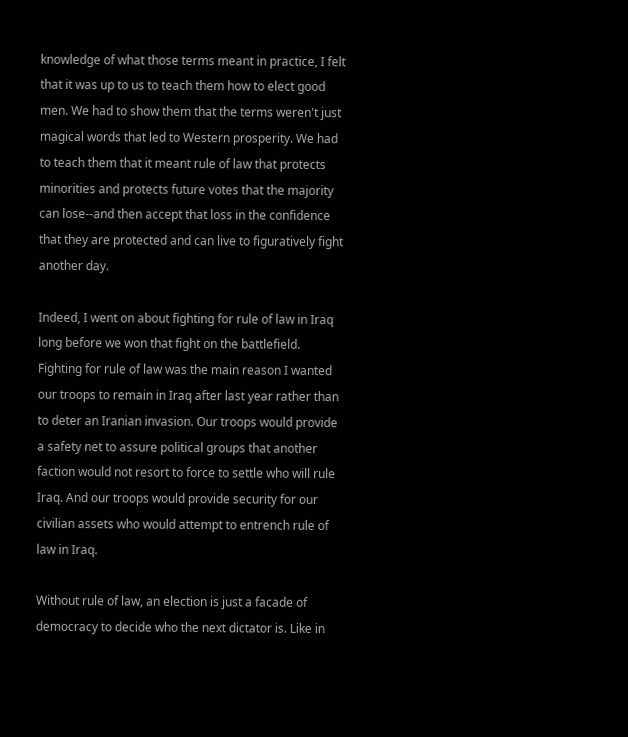knowledge of what those terms meant in practice, I felt that it was up to us to teach them how to elect good men. We had to show them that the terms weren't just magical words that led to Western prosperity. We had to teach them that it meant rule of law that protects minorities and protects future votes that the majority can lose--and then accept that loss in the confidence that they are protected and can live to figuratively fight another day.

Indeed, I went on about fighting for rule of law in Iraq long before we won that fight on the battlefield. Fighting for rule of law was the main reason I wanted our troops to remain in Iraq after last year rather than to deter an Iranian invasion. Our troops would provide a safety net to assure political groups that another faction would not resort to force to settle who will rule Iraq. And our troops would provide security for our civilian assets who would attempt to entrench rule of law in Iraq.

Without rule of law, an election is just a facade of democracy to decide who the next dictator is. Like in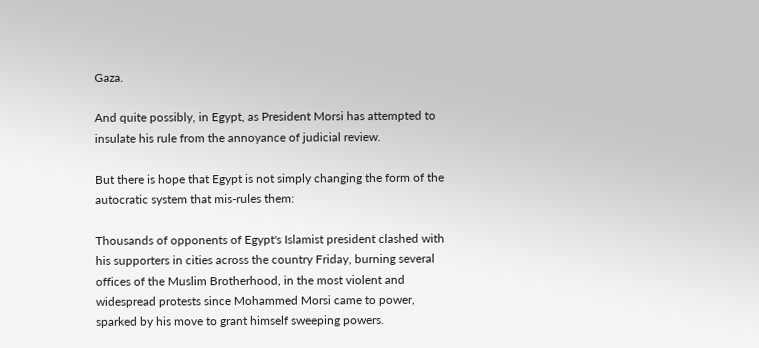Gaza.

And quite possibly, in Egypt, as President Morsi has attempted to insulate his rule from the annoyance of judicial review.

But there is hope that Egypt is not simply changing the form of the autocratic system that mis-rules them:

Thousands of opponents of Egypt's Islamist president clashed with his supporters in cities across the country Friday, burning several offices of the Muslim Brotherhood, in the most violent and widespread protests since Mohammed Morsi came to power, sparked by his move to grant himself sweeping powers.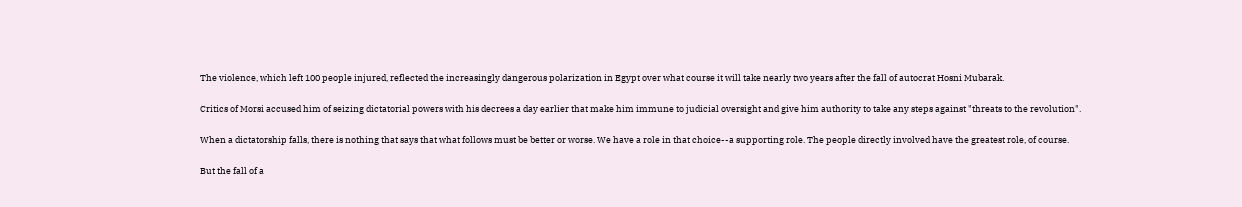The violence, which left 100 people injured, reflected the increasingly dangerous polarization in Egypt over what course it will take nearly two years after the fall of autocrat Hosni Mubarak.

Critics of Morsi accused him of seizing dictatorial powers with his decrees a day earlier that make him immune to judicial oversight and give him authority to take any steps against "threats to the revolution".

When a dictatorship falls, there is nothing that says that what follows must be better or worse. We have a role in that choice--a supporting role. The people directly involved have the greatest role, of course.

But the fall of a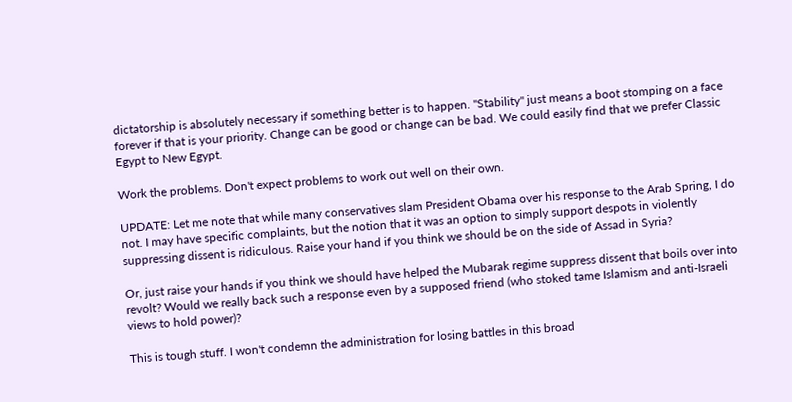dictatorship is absolutely necessary if something better is to happen. "Stability" just means a boot stomping on a face forever if that is your priority. Change can be good or change can be bad. We could easily find that we prefer Classic Egypt to New Egypt.

Work the problems. Don't expect problems to work out well on their own.

UPDATE: Let me note that while many conservatives slam President Obama over his response to the Arab Spring, I do not. I may have specific complaints, but the notion that it was an option to simply support despots in violently suppressing dissent is ridiculous. Raise your hand if you think we should be on the side of Assad in Syria?

Or, just raise your hands if you think we should have helped the Mubarak regime suppress dissent that boils over into revolt? Would we really back such a response even by a supposed friend (who stoked tame Islamism and anti-Israeli views to hold power)?

This is tough stuff. I won't condemn the administration for losing battles in this broad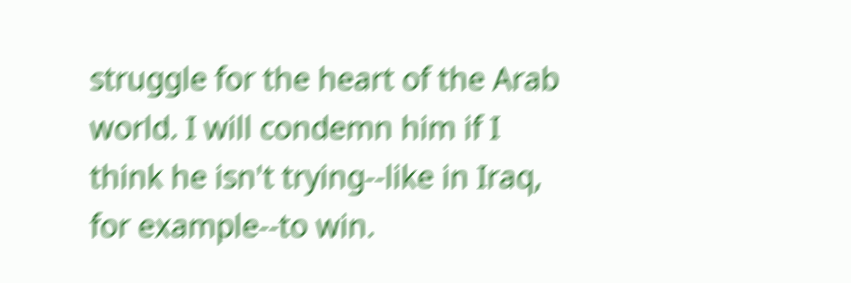struggle for the heart of the Arab world. I will condemn him if I think he isn't trying--like in Iraq, for example--to win.